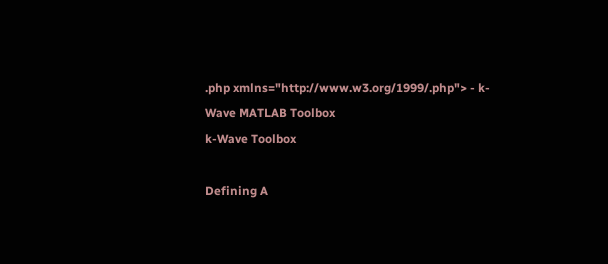.php xmlns="http://www.w3.org/1999/.php"> - k-Wave MATLAB Toolbox
k-Wave Toolbox

Defining A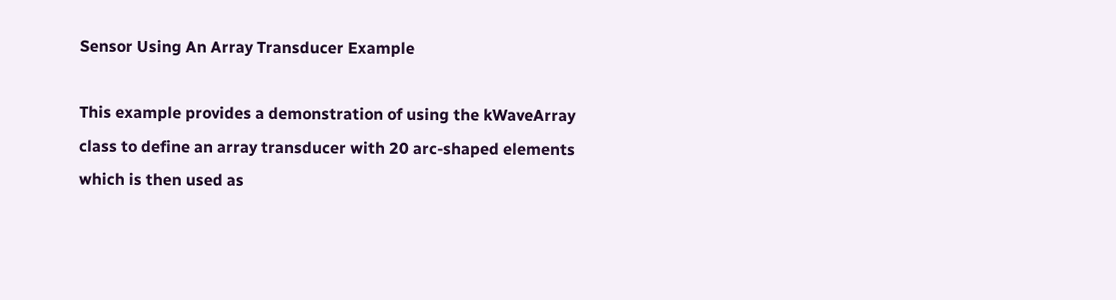Sensor Using An Array Transducer Example

This example provides a demonstration of using the kWaveArray class to define an array transducer with 20 arc-shaped elements which is then used as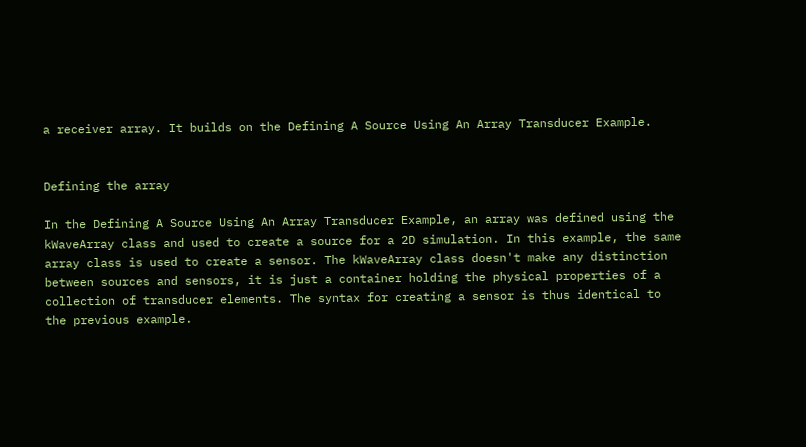a receiver array. It builds on the Defining A Source Using An Array Transducer Example.


Defining the array

In the Defining A Source Using An Array Transducer Example, an array was defined using the kWaveArray class and used to create a source for a 2D simulation. In this example, the same array class is used to create a sensor. The kWaveArray class doesn't make any distinction between sources and sensors, it is just a container holding the physical properties of a collection of transducer elements. The syntax for creating a sensor is thus identical to the previous example.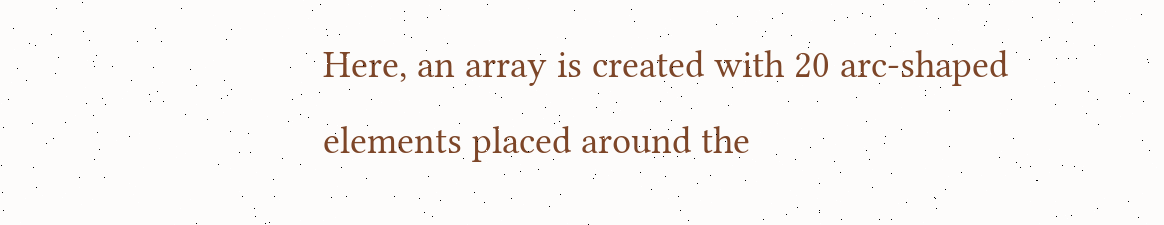Here, an array is created with 20 arc-shaped elements placed around the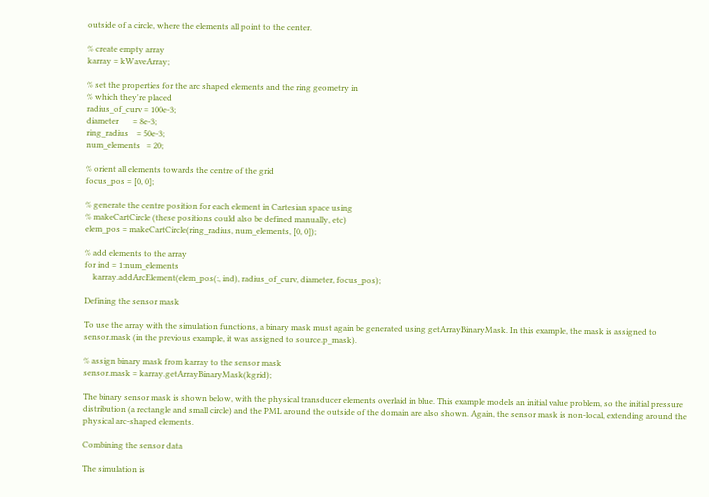outside of a circle, where the elements all point to the center.

% create empty array
karray = kWaveArray;

% set the properties for the arc shaped elements and the ring geometry in
% which they're placed
radius_of_curv = 100e-3;
diameter       = 8e-3;
ring_radius    = 50e-3;
num_elements   = 20;

% orient all elements towards the centre of the grid
focus_pos = [0, 0];

% generate the centre position for each element in Cartesian space using
% makeCartCircle (these positions could also be defined manually, etc)
elem_pos = makeCartCircle(ring_radius, num_elements, [0, 0]);

% add elements to the array
for ind = 1:num_elements
    karray.addArcElement(elem_pos(:, ind), radius_of_curv, diameter, focus_pos);

Defining the sensor mask

To use the array with the simulation functions, a binary mask must again be generated using getArrayBinaryMask. In this example, the mask is assigned to sensor.mask (in the previous example, it was assigned to source.p_mask).

% assign binary mask from karray to the sensor mask
sensor.mask = karray.getArrayBinaryMask(kgrid);

The binary sensor mask is shown below, with the physical transducer elements overlaid in blue. This example models an initial value problem, so the initial pressure distribution (a rectangle and small circle) and the PML around the outside of the domain are also shown. Again, the sensor mask is non-local, extending around the physical arc-shaped elements.

Combining the sensor data

The simulation is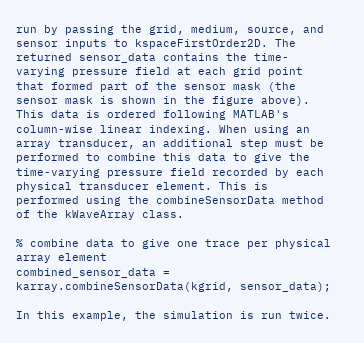run by passing the grid, medium, source, and sensor inputs to kspaceFirstOrder2D. The returned sensor_data contains the time-varying pressure field at each grid point that formed part of the sensor mask (the sensor mask is shown in the figure above). This data is ordered following MATLAB's column-wise linear indexing. When using an array transducer, an additional step must be performed to combine this data to give the time-varying pressure field recorded by each physical transducer element. This is performed using the combineSensorData method of the kWaveArray class.

% combine data to give one trace per physical array element
combined_sensor_data = karray.combineSensorData(kgrid, sensor_data);

In this example, the simulation is run twice.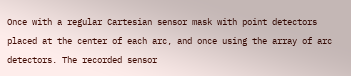Once with a regular Cartesian sensor mask with point detectors placed at the center of each arc, and once using the array of arc detectors. The recorded sensor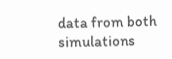data from both simulations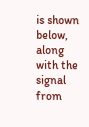is shown below, along with the signal from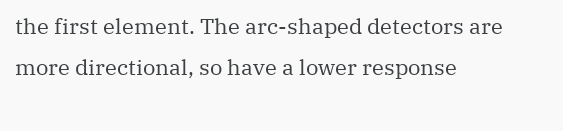the first element. The arc-shaped detectors are more directional, so have a lower response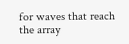for waves that reach the array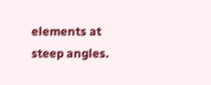elements at steep angles.